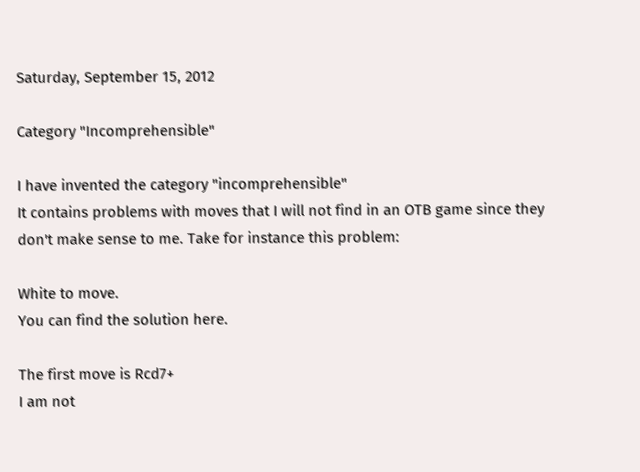Saturday, September 15, 2012

Category "Incomprehensible"

I have invented the category "incomprehensible"
It contains problems with moves that I will not find in an OTB game since they don't make sense to me. Take for instance this problem:

White to move.
You can find the solution here.

The first move is Rcd7+
I am not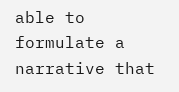able to formulate a narrative that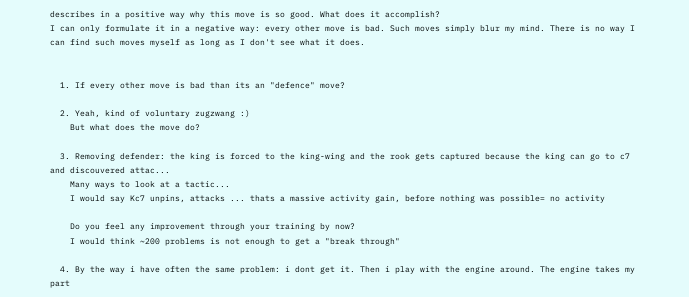describes in a positive way why this move is so good. What does it accomplish?
I can only formulate it in a negative way: every other move is bad. Such moves simply blur my mind. There is no way I can find such moves myself as long as I don't see what it does.


  1. If every other move is bad than its an "defence" move?

  2. Yeah, kind of voluntary zugzwang :)
    But what does the move do?

  3. Removing defender: the king is forced to the king-wing and the rook gets captured because the king can go to c7 and discouvered attac...
    Many ways to look at a tactic...
    I would say Kc7 unpins, attacks ... thats a massive activity gain, before nothing was possible= no activity

    Do you feel any improvement through your training by now?
    I would think ~200 problems is not enough to get a "break through"

  4. By the way i have often the same problem: i dont get it. Then i play with the engine around. The engine takes my part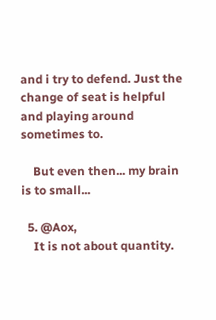and i try to defend. Just the change of seat is helpful and playing around sometimes to.

    But even then... my brain is to small...

  5. @Aox,
    It is not about quantity.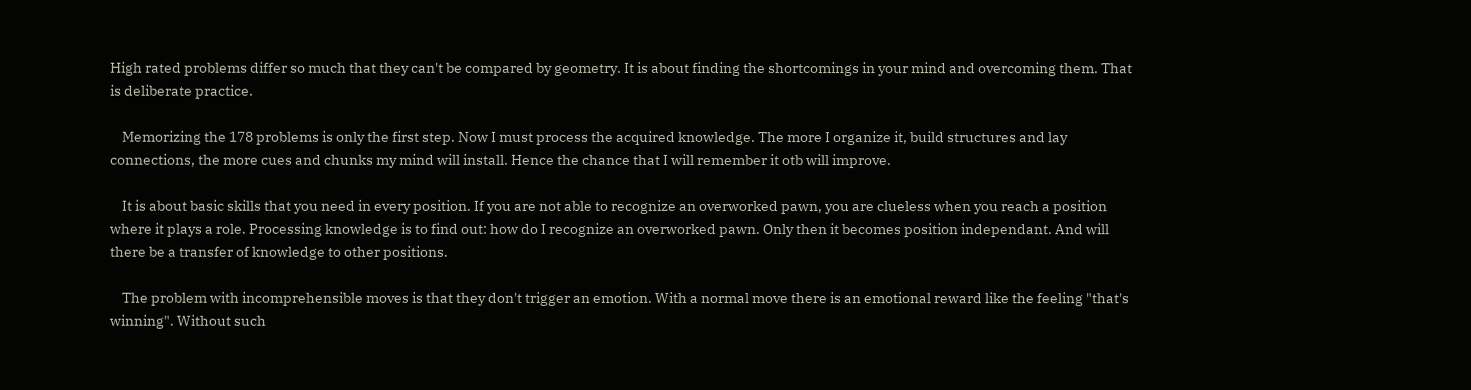High rated problems differ so much that they can't be compared by geometry. It is about finding the shortcomings in your mind and overcoming them. That is deliberate practice.

    Memorizing the 178 problems is only the first step. Now I must process the acquired knowledge. The more I organize it, build structures and lay connections, the more cues and chunks my mind will install. Hence the chance that I will remember it otb will improve.

    It is about basic skills that you need in every position. If you are not able to recognize an overworked pawn, you are clueless when you reach a position where it plays a role. Processing knowledge is to find out: how do I recognize an overworked pawn. Only then it becomes position independant. And will there be a transfer of knowledge to other positions.

    The problem with incomprehensible moves is that they don't trigger an emotion. With a normal move there is an emotional reward like the feeling "that's winning". Without such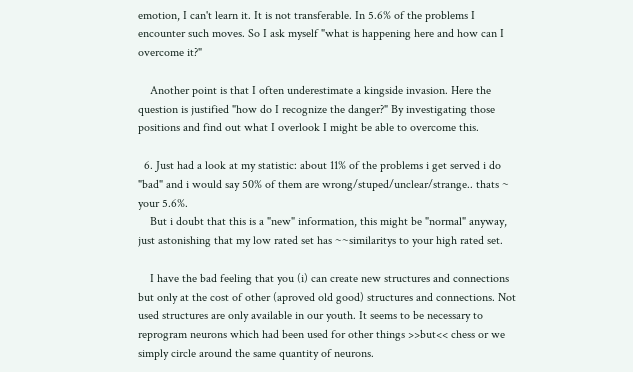emotion, I can't learn it. It is not transferable. In 5.6% of the problems I encounter such moves. So I ask myself "what is happening here and how can I overcome it?"

    Another point is that I often underestimate a kingside invasion. Here the question is justified "how do I recognize the danger?" By investigating those positions and find out what I overlook I might be able to overcome this.

  6. Just had a look at my statistic: about 11% of the problems i get served i do "bad" and i would say 50% of them are wrong/stuped/unclear/strange.. thats ~ your 5.6%.
    But i doubt that this is a "new" information, this might be "normal" anyway, just astonishing that my low rated set has ~~similaritys to your high rated set.

    I have the bad feeling that you (i) can create new structures and connections but only at the cost of other (aproved old good) structures and connections. Not used structures are only available in our youth. It seems to be necessary to reprogram neurons which had been used for other things >>but<< chess or we simply circle around the same quantity of neurons.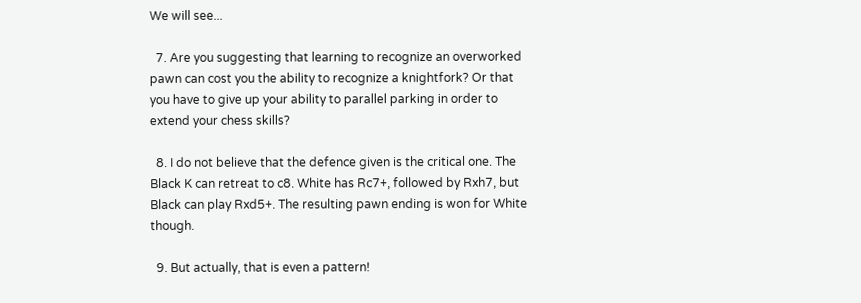We will see...

  7. Are you suggesting that learning to recognize an overworked pawn can cost you the ability to recognize a knightfork? Or that you have to give up your ability to parallel parking in order to extend your chess skills?

  8. I do not believe that the defence given is the critical one. The Black K can retreat to c8. White has Rc7+, followed by Rxh7, but Black can play Rxd5+. The resulting pawn ending is won for White though.

  9. But actually, that is even a pattern!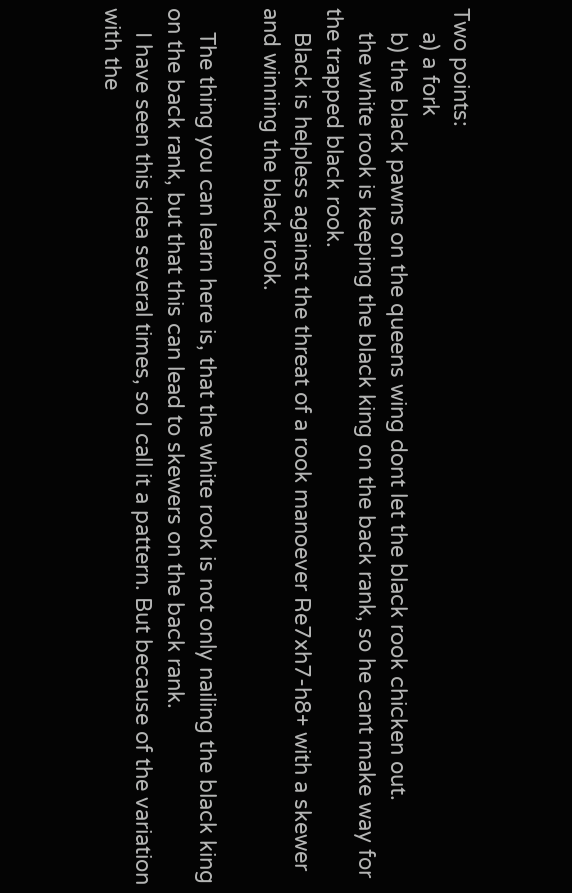Two points:
    a) a fork
    b) the black pawns on the queens wing dont let the black rook chicken out.
    the white rook is keeping the black king on the back rank, so he cant make way for the trapped black rook.
    Black is helpless against the threat of a rook manoever Re7xh7-h8+ with a skewer and winning the black rook.

    The thing you can learn here is, that the white rook is not only nailing the black king on the back rank, but that this can lead to skewers on the back rank.
    I have seen this idea several times, so I call it a pattern. But because of the variation with the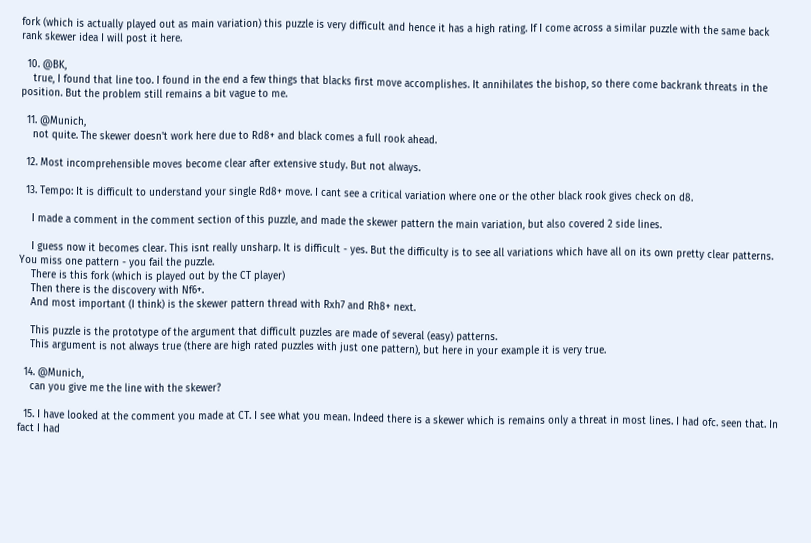fork (which is actually played out as main variation) this puzzle is very difficult and hence it has a high rating. If I come across a similar puzzle with the same back rank skewer idea I will post it here.

  10. @BK,
    true, I found that line too. I found in the end a few things that blacks first move accomplishes. It annihilates the bishop, so there come backrank threats in the position. But the problem still remains a bit vague to me.

  11. @Munich,
    not quite. The skewer doesn't work here due to Rd8+ and black comes a full rook ahead.

  12. Most incomprehensible moves become clear after extensive study. But not always.

  13. Tempo: It is difficult to understand your single Rd8+ move. I cant see a critical variation where one or the other black rook gives check on d8.

    I made a comment in the comment section of this puzzle, and made the skewer pattern the main variation, but also covered 2 side lines.

    I guess now it becomes clear. This isnt really unsharp. It is difficult - yes. But the difficulty is to see all variations which have all on its own pretty clear patterns. You miss one pattern - you fail the puzzle.
    There is this fork (which is played out by the CT player)
    Then there is the discovery with Nf6+.
    And most important (I think) is the skewer pattern thread with Rxh7 and Rh8+ next.

    This puzzle is the prototype of the argument that difficult puzzles are made of several (easy) patterns.
    This argument is not always true (there are high rated puzzles with just one pattern), but here in your example it is very true.

  14. @Munich,
    can you give me the line with the skewer?

  15. I have looked at the comment you made at CT. I see what you mean. Indeed there is a skewer which is remains only a threat in most lines. I had ofc. seen that. In fact I had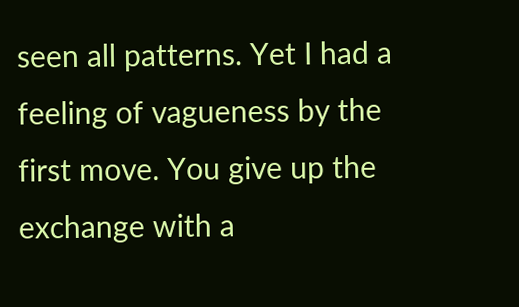seen all patterns. Yet I had a feeling of vagueness by the first move. You give up the exchange with a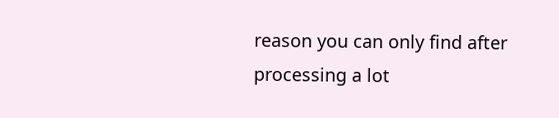reason you can only find after processing a lot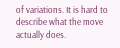of variations. It is hard to describe what the move actually does.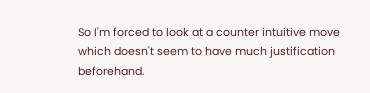So I'm forced to look at a counter intuitive move which doesn't seem to have much justification beforehand.